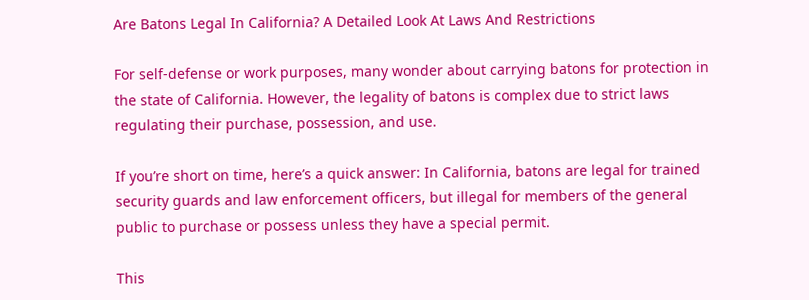Are Batons Legal In California? A Detailed Look At Laws And Restrictions

For self-defense or work purposes, many wonder about carrying batons for protection in the state of California. However, the legality of batons is complex due to strict laws regulating their purchase, possession, and use.

If you’re short on time, here’s a quick answer: In California, batons are legal for trained security guards and law enforcement officers, but illegal for members of the general public to purchase or possess unless they have a special permit.

This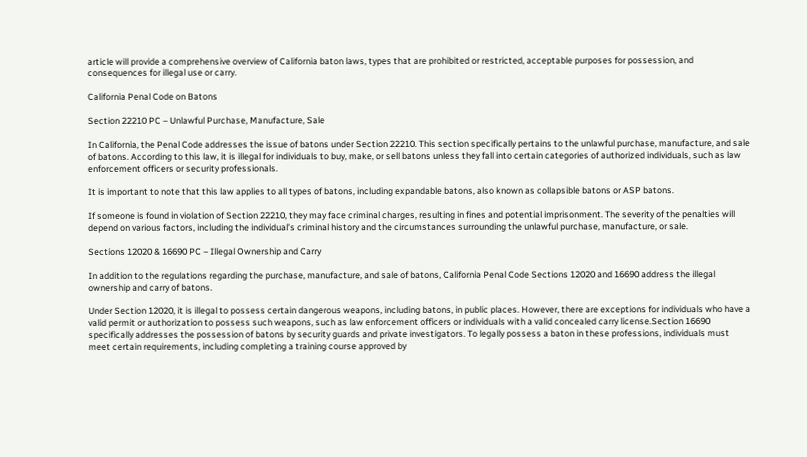article will provide a comprehensive overview of California baton laws, types that are prohibited or restricted, acceptable purposes for possession, and consequences for illegal use or carry.

California Penal Code on Batons

Section 22210 PC – Unlawful Purchase, Manufacture, Sale

In California, the Penal Code addresses the issue of batons under Section 22210. This section specifically pertains to the unlawful purchase, manufacture, and sale of batons. According to this law, it is illegal for individuals to buy, make, or sell batons unless they fall into certain categories of authorized individuals, such as law enforcement officers or security professionals.

It is important to note that this law applies to all types of batons, including expandable batons, also known as collapsible batons or ASP batons.

If someone is found in violation of Section 22210, they may face criminal charges, resulting in fines and potential imprisonment. The severity of the penalties will depend on various factors, including the individual’s criminal history and the circumstances surrounding the unlawful purchase, manufacture, or sale.

Sections 12020 & 16690 PC – Illegal Ownership and Carry

In addition to the regulations regarding the purchase, manufacture, and sale of batons, California Penal Code Sections 12020 and 16690 address the illegal ownership and carry of batons.

Under Section 12020, it is illegal to possess certain dangerous weapons, including batons, in public places. However, there are exceptions for individuals who have a valid permit or authorization to possess such weapons, such as law enforcement officers or individuals with a valid concealed carry license.Section 16690 specifically addresses the possession of batons by security guards and private investigators. To legally possess a baton in these professions, individuals must meet certain requirements, including completing a training course approved by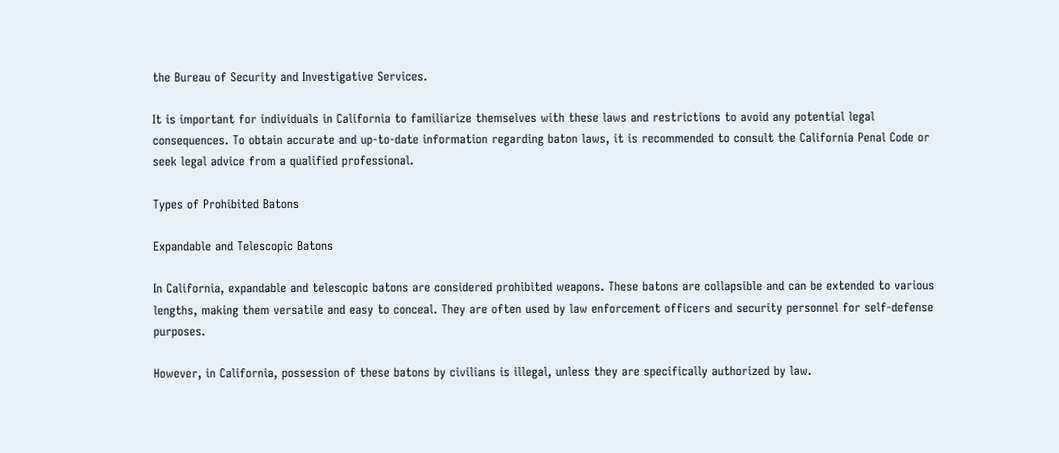the Bureau of Security and Investigative Services.

It is important for individuals in California to familiarize themselves with these laws and restrictions to avoid any potential legal consequences. To obtain accurate and up-to-date information regarding baton laws, it is recommended to consult the California Penal Code or seek legal advice from a qualified professional.

Types of Prohibited Batons

Expandable and Telescopic Batons

In California, expandable and telescopic batons are considered prohibited weapons. These batons are collapsible and can be extended to various lengths, making them versatile and easy to conceal. They are often used by law enforcement officers and security personnel for self-defense purposes.

However, in California, possession of these batons by civilians is illegal, unless they are specifically authorized by law.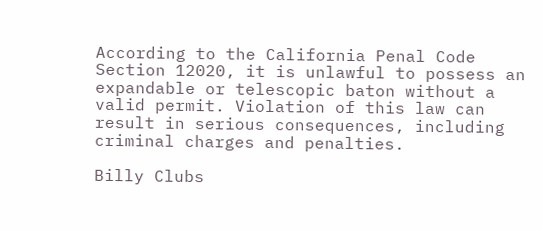According to the California Penal Code Section 12020, it is unlawful to possess an expandable or telescopic baton without a valid permit. Violation of this law can result in serious consequences, including criminal charges and penalties.

Billy Clubs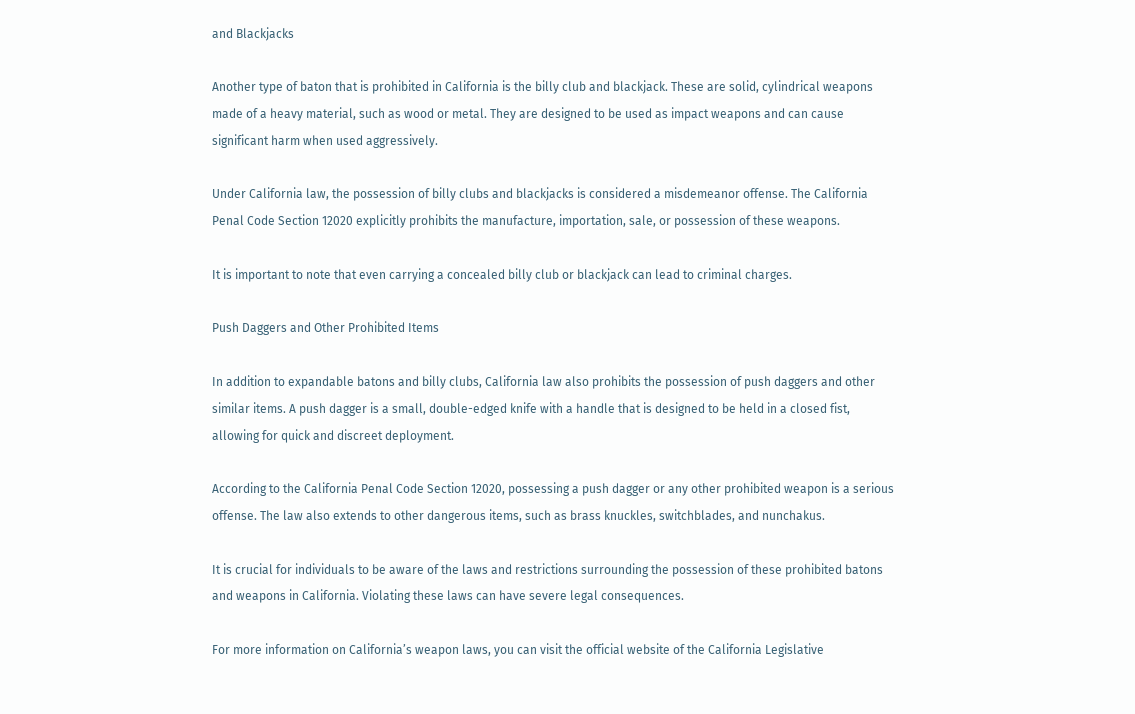and Blackjacks

Another type of baton that is prohibited in California is the billy club and blackjack. These are solid, cylindrical weapons made of a heavy material, such as wood or metal. They are designed to be used as impact weapons and can cause significant harm when used aggressively.

Under California law, the possession of billy clubs and blackjacks is considered a misdemeanor offense. The California Penal Code Section 12020 explicitly prohibits the manufacture, importation, sale, or possession of these weapons.

It is important to note that even carrying a concealed billy club or blackjack can lead to criminal charges.

Push Daggers and Other Prohibited Items

In addition to expandable batons and billy clubs, California law also prohibits the possession of push daggers and other similar items. A push dagger is a small, double-edged knife with a handle that is designed to be held in a closed fist, allowing for quick and discreet deployment.

According to the California Penal Code Section 12020, possessing a push dagger or any other prohibited weapon is a serious offense. The law also extends to other dangerous items, such as brass knuckles, switchblades, and nunchakus.

It is crucial for individuals to be aware of the laws and restrictions surrounding the possession of these prohibited batons and weapons in California. Violating these laws can have severe legal consequences.

For more information on California’s weapon laws, you can visit the official website of the California Legislative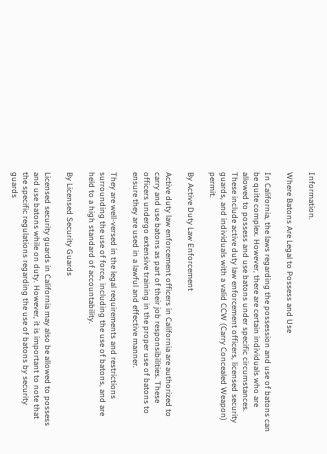Information.

Where Batons Are Legal to Possess and Use

In California, the laws regarding the possession and use of batons can be quite complex. However, there are certain individuals who are allowed to possess and use batons under specific circumstances. These include active duty law enforcement officers, licensed security guards, and individuals with a valid CCW (Carry Concealed Weapon) permit.

By Active Duty Law Enforcement

Active duty law enforcement officers in California are authorized to carry and use batons as part of their job responsibilities. These officers undergo extensive training in the proper use of batons to ensure they are used in a lawful and effective manner.

They are well-versed in the legal requirements and restrictions surrounding the use of force, including the use of batons, and are held to a high standard of accountability.

By Licensed Security Guards

Licensed security guards in California may also be allowed to possess and use batons while on duty. However, it is important to note that the specific regulations regarding the use of batons by security guards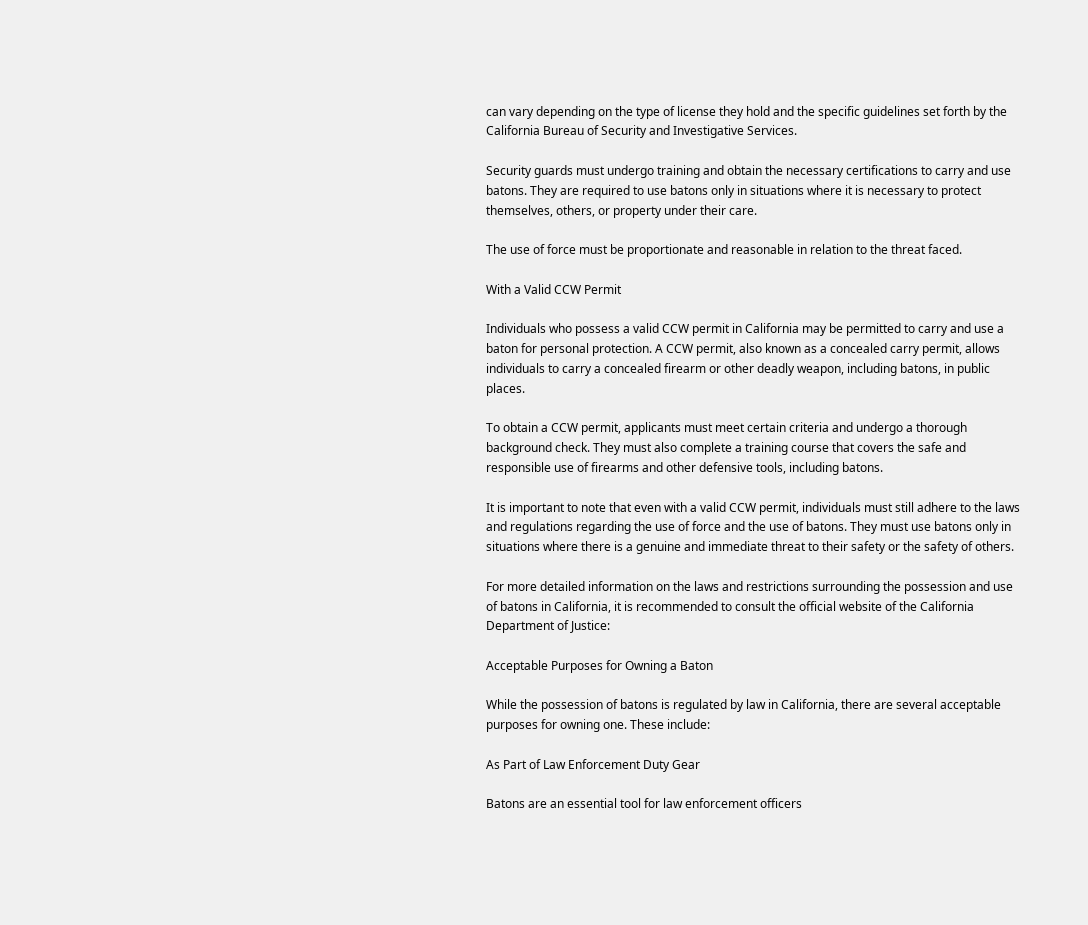can vary depending on the type of license they hold and the specific guidelines set forth by the California Bureau of Security and Investigative Services.

Security guards must undergo training and obtain the necessary certifications to carry and use batons. They are required to use batons only in situations where it is necessary to protect themselves, others, or property under their care.

The use of force must be proportionate and reasonable in relation to the threat faced.

With a Valid CCW Permit

Individuals who possess a valid CCW permit in California may be permitted to carry and use a baton for personal protection. A CCW permit, also known as a concealed carry permit, allows individuals to carry a concealed firearm or other deadly weapon, including batons, in public places.

To obtain a CCW permit, applicants must meet certain criteria and undergo a thorough background check. They must also complete a training course that covers the safe and responsible use of firearms and other defensive tools, including batons.

It is important to note that even with a valid CCW permit, individuals must still adhere to the laws and regulations regarding the use of force and the use of batons. They must use batons only in situations where there is a genuine and immediate threat to their safety or the safety of others.

For more detailed information on the laws and restrictions surrounding the possession and use of batons in California, it is recommended to consult the official website of the California Department of Justice:

Acceptable Purposes for Owning a Baton

While the possession of batons is regulated by law in California, there are several acceptable purposes for owning one. These include:

As Part of Law Enforcement Duty Gear

Batons are an essential tool for law enforcement officers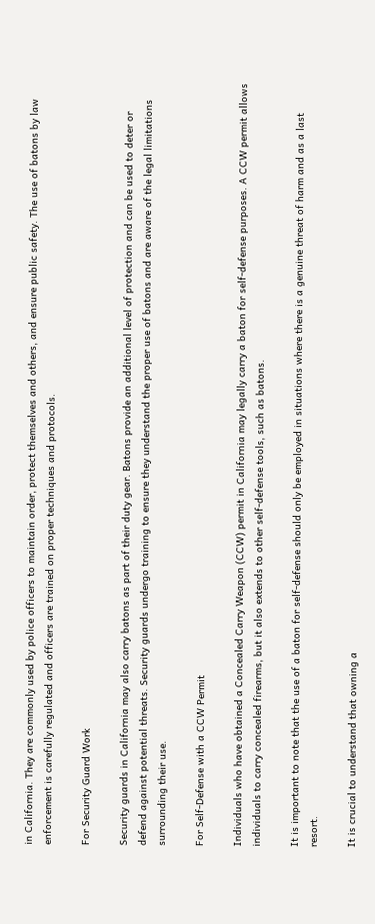in California. They are commonly used by police officers to maintain order, protect themselves and others, and ensure public safety. The use of batons by law enforcement is carefully regulated and officers are trained on proper techniques and protocols.

For Security Guard Work

Security guards in California may also carry batons as part of their duty gear. Batons provide an additional level of protection and can be used to deter or defend against potential threats. Security guards undergo training to ensure they understand the proper use of batons and are aware of the legal limitations surrounding their use.

For Self-Defense with a CCW Permit

Individuals who have obtained a Concealed Carry Weapon (CCW) permit in California may legally carry a baton for self-defense purposes. A CCW permit allows individuals to carry concealed firearms, but it also extends to other self-defense tools, such as batons.

It is important to note that the use of a baton for self-defense should only be employed in situations where there is a genuine threat of harm and as a last resort.

It is crucial to understand that owning a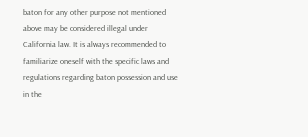baton for any other purpose not mentioned above may be considered illegal under California law. It is always recommended to familiarize oneself with the specific laws and regulations regarding baton possession and use in the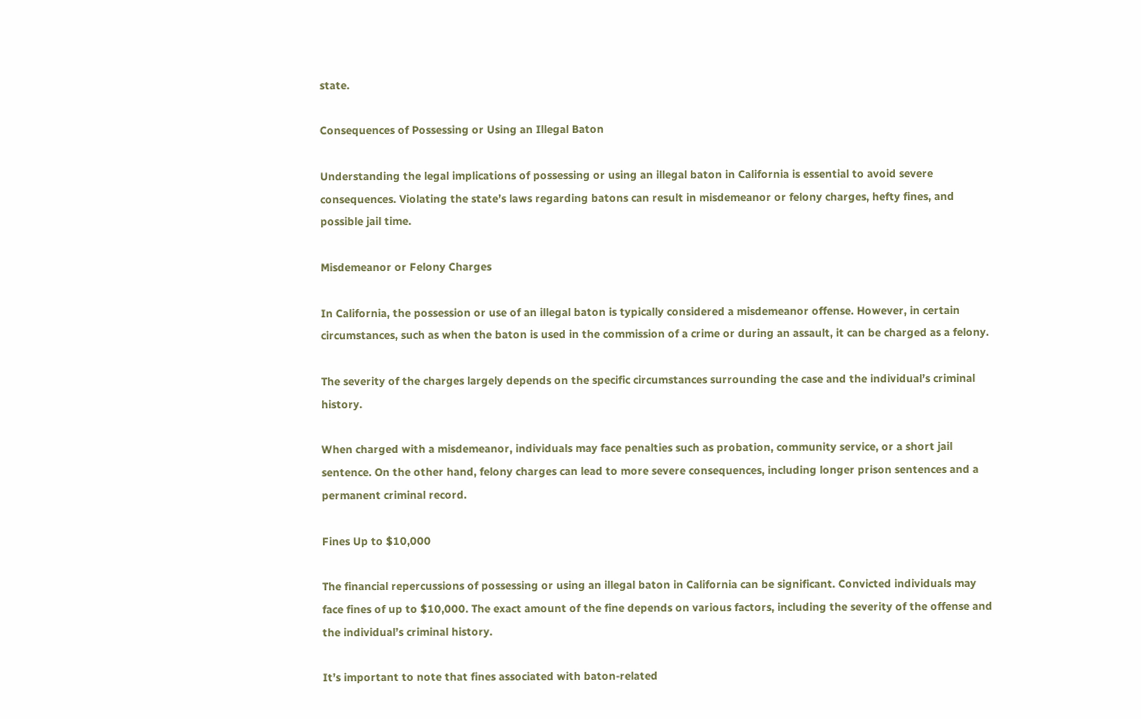state.

Consequences of Possessing or Using an Illegal Baton

Understanding the legal implications of possessing or using an illegal baton in California is essential to avoid severe consequences. Violating the state’s laws regarding batons can result in misdemeanor or felony charges, hefty fines, and possible jail time.

Misdemeanor or Felony Charges

In California, the possession or use of an illegal baton is typically considered a misdemeanor offense. However, in certain circumstances, such as when the baton is used in the commission of a crime or during an assault, it can be charged as a felony.

The severity of the charges largely depends on the specific circumstances surrounding the case and the individual’s criminal history.

When charged with a misdemeanor, individuals may face penalties such as probation, community service, or a short jail sentence. On the other hand, felony charges can lead to more severe consequences, including longer prison sentences and a permanent criminal record.

Fines Up to $10,000

The financial repercussions of possessing or using an illegal baton in California can be significant. Convicted individuals may face fines of up to $10,000. The exact amount of the fine depends on various factors, including the severity of the offense and the individual’s criminal history.

It’s important to note that fines associated with baton-related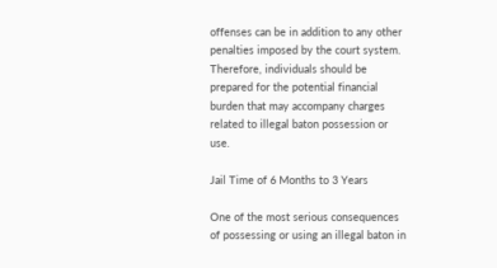offenses can be in addition to any other penalties imposed by the court system. Therefore, individuals should be prepared for the potential financial burden that may accompany charges related to illegal baton possession or use.

Jail Time of 6 Months to 3 Years

One of the most serious consequences of possessing or using an illegal baton in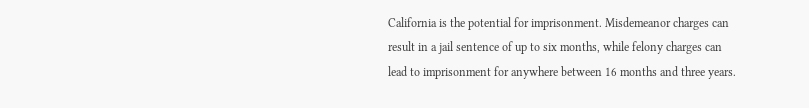California is the potential for imprisonment. Misdemeanor charges can result in a jail sentence of up to six months, while felony charges can lead to imprisonment for anywhere between 16 months and three years.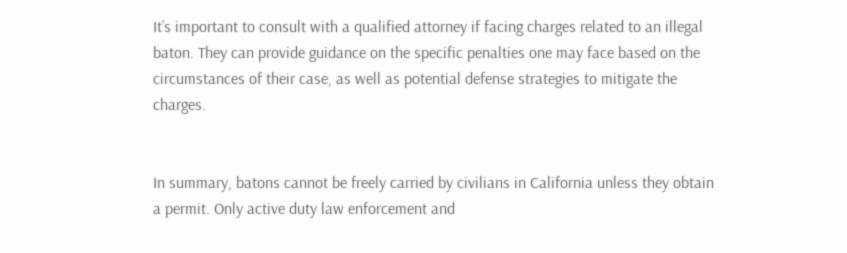It’s important to consult with a qualified attorney if facing charges related to an illegal baton. They can provide guidance on the specific penalties one may face based on the circumstances of their case, as well as potential defense strategies to mitigate the charges.


In summary, batons cannot be freely carried by civilians in California unless they obtain a permit. Only active duty law enforcement and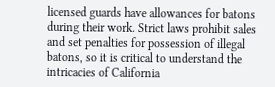licensed guards have allowances for batons during their work. Strict laws prohibit sales and set penalties for possession of illegal batons, so it is critical to understand the intricacies of California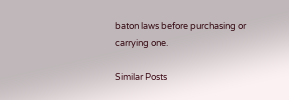baton laws before purchasing or carrying one.

Similar Posts